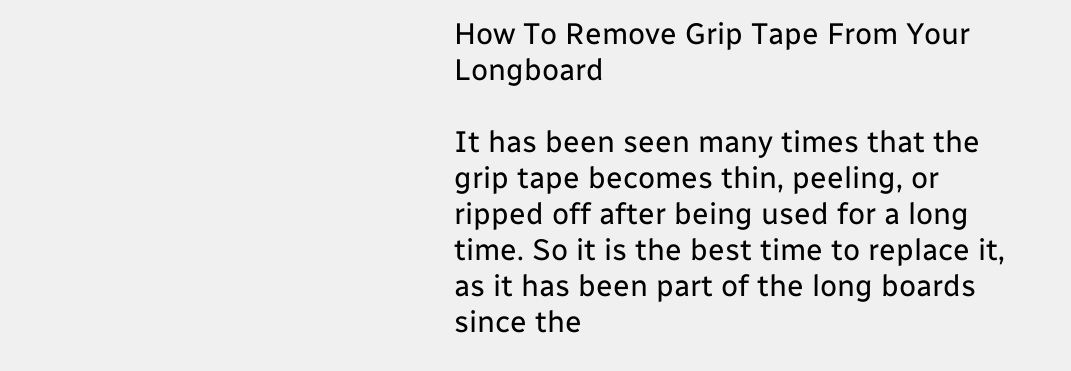How To Remove Grip Tape From Your Longboard

It has been seen many times that the grip tape becomes thin, peeling, or ripped off after being used for a long time. So it is the best time to replace it, as it has been part of the long boards since the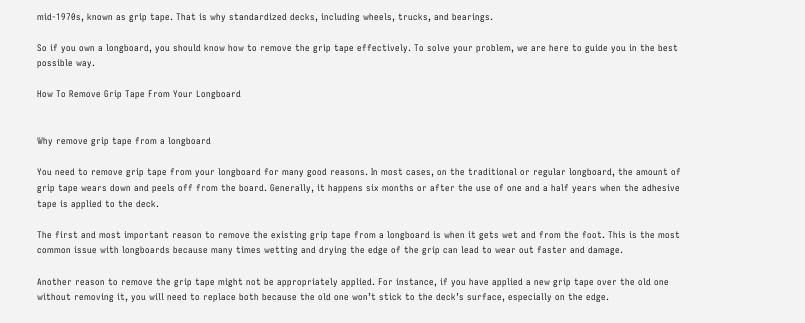mid-1970s, known as grip tape. That is why standardized decks, including wheels, trucks, and bearings.

So if you own a longboard, you should know how to remove the grip tape effectively. To solve your problem, we are here to guide you in the best possible way.

How To Remove Grip Tape From Your Longboard


Why remove grip tape from a longboard

You need to remove grip tape from your longboard for many good reasons. In most cases, on the traditional or regular longboard, the amount of grip tape wears down and peels off from the board. Generally, it happens six months or after the use of one and a half years when the adhesive tape is applied to the deck.

The first and most important reason to remove the existing grip tape from a longboard is when it gets wet and from the foot. This is the most common issue with longboards because many times wetting and drying the edge of the grip can lead to wear out faster and damage.

Another reason to remove the grip tape might not be appropriately applied. For instance, if you have applied a new grip tape over the old one without removing it, you will need to replace both because the old one won’t stick to the deck’s surface, especially on the edge.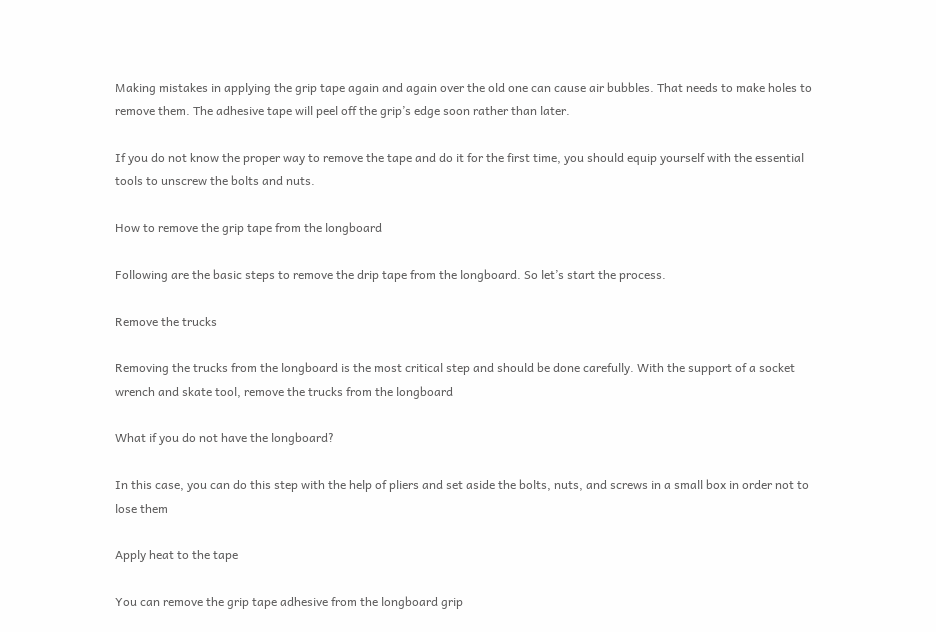Making mistakes in applying the grip tape again and again over the old one can cause air bubbles. That needs to make holes to remove them. The adhesive tape will peel off the grip’s edge soon rather than later.

If you do not know the proper way to remove the tape and do it for the first time, you should equip yourself with the essential tools to unscrew the bolts and nuts.

How to remove the grip tape from the longboard

Following are the basic steps to remove the drip tape from the longboard. So let’s start the process.

Remove the trucks

Removing the trucks from the longboard is the most critical step and should be done carefully. With the support of a socket wrench and skate tool, remove the trucks from the longboard

What if you do not have the longboard?

In this case, you can do this step with the help of pliers and set aside the bolts, nuts, and screws in a small box in order not to lose them

Apply heat to the tape

You can remove the grip tape adhesive from the longboard grip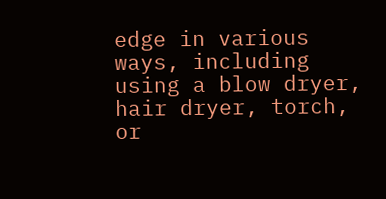edge in various ways, including using a blow dryer, hair dryer, torch, or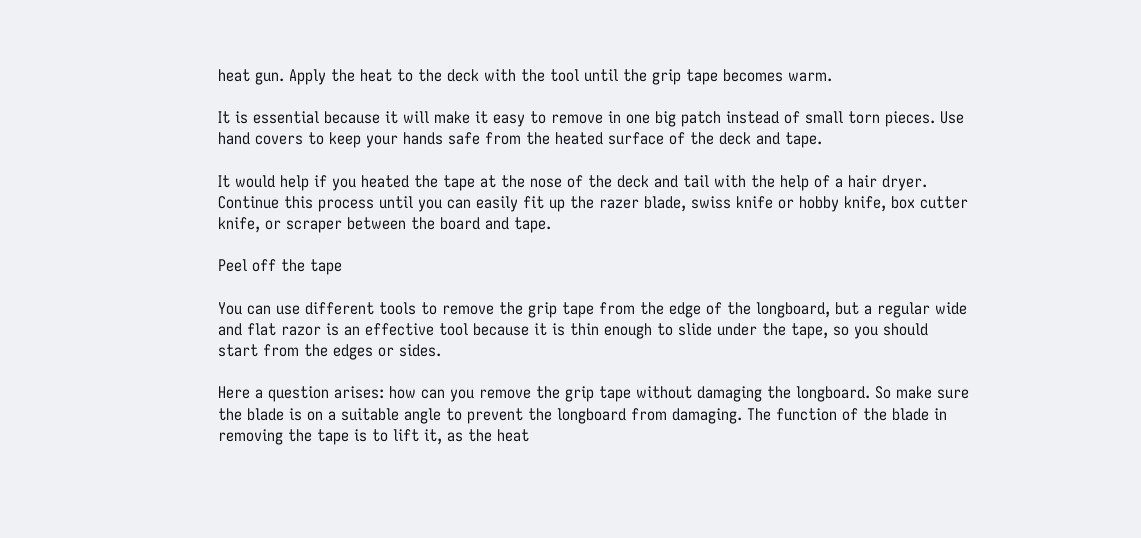heat gun. Apply the heat to the deck with the tool until the grip tape becomes warm.

It is essential because it will make it easy to remove in one big patch instead of small torn pieces. Use hand covers to keep your hands safe from the heated surface of the deck and tape.

It would help if you heated the tape at the nose of the deck and tail with the help of a hair dryer. Continue this process until you can easily fit up the razer blade, swiss knife or hobby knife, box cutter knife, or scraper between the board and tape.

Peel off the tape

You can use different tools to remove the grip tape from the edge of the longboard, but a regular wide and flat razor is an effective tool because it is thin enough to slide under the tape, so you should start from the edges or sides.

Here a question arises: how can you remove the grip tape without damaging the longboard. So make sure the blade is on a suitable angle to prevent the longboard from damaging. The function of the blade in removing the tape is to lift it, as the heat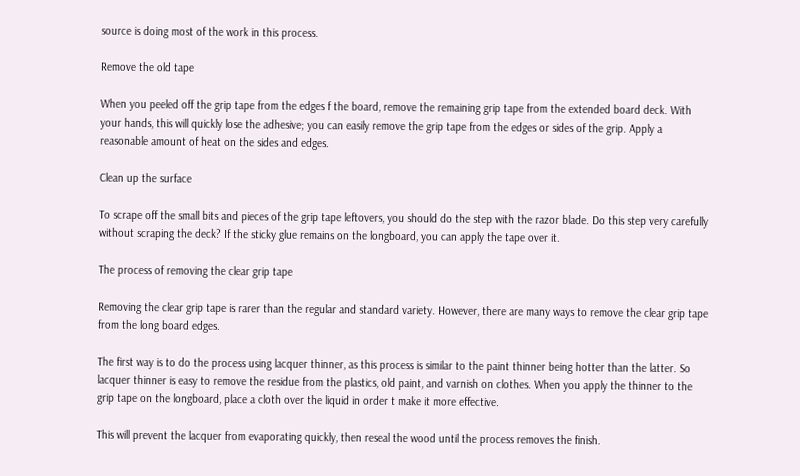source is doing most of the work in this process.

Remove the old tape

When you peeled off the grip tape from the edges f the board, remove the remaining grip tape from the extended board deck. With your hands, this will quickly lose the adhesive; you can easily remove the grip tape from the edges or sides of the grip. Apply a reasonable amount of heat on the sides and edges.

Clean up the surface

To scrape off the small bits and pieces of the grip tape leftovers, you should do the step with the razor blade. Do this step very carefully without scraping the deck? If the sticky glue remains on the longboard, you can apply the tape over it.

The process of removing the clear grip tape

Removing the clear grip tape is rarer than the regular and standard variety. However, there are many ways to remove the clear grip tape from the long board edges.

The first way is to do the process using lacquer thinner, as this process is similar to the paint thinner being hotter than the latter. So lacquer thinner is easy to remove the residue from the plastics, old paint, and varnish on clothes. When you apply the thinner to the grip tape on the longboard, place a cloth over the liquid in order t make it more effective.

This will prevent the lacquer from evaporating quickly, then reseal the wood until the process removes the finish.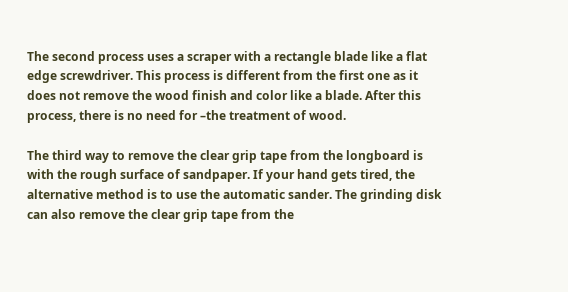The second process uses a scraper with a rectangle blade like a flat edge screwdriver. This process is different from the first one as it does not remove the wood finish and color like a blade. After this process, there is no need for –the treatment of wood.

The third way to remove the clear grip tape from the longboard is with the rough surface of sandpaper. If your hand gets tired, the alternative method is to use the automatic sander. The grinding disk can also remove the clear grip tape from the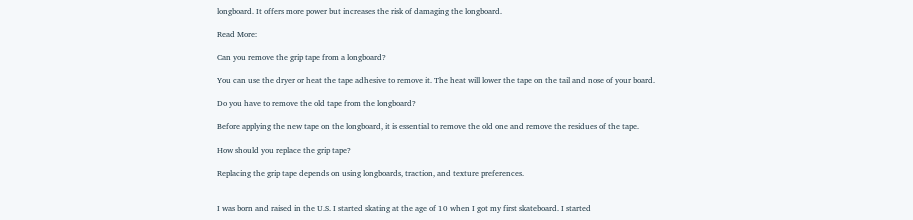longboard. It offers more power but increases the risk of damaging the longboard.

Read More:

Can you remove the grip tape from a longboard?

You can use the dryer or heat the tape adhesive to remove it. The heat will lower the tape on the tail and nose of your board.

Do you have to remove the old tape from the longboard?

Before applying the new tape on the longboard, it is essential to remove the old one and remove the residues of the tape.

How should you replace the grip tape?

Replacing the grip tape depends on using longboards, traction, and texture preferences.


I was born and raised in the U.S. I started skating at the age of 10 when I got my first skateboard. I started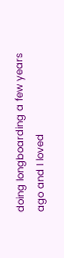doing longboarding a few years ago and I loved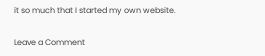it so much that I started my own website.

Leave a Comment